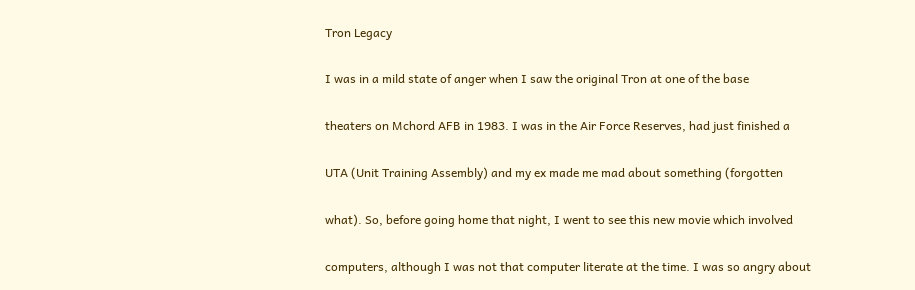Tron Legacy

I was in a mild state of anger when I saw the original Tron at one of the base

theaters on Mchord AFB in 1983. I was in the Air Force Reserves, had just finished a

UTA (Unit Training Assembly) and my ex made me mad about something (forgotten

what). So, before going home that night, I went to see this new movie which involved

computers, although I was not that computer literate at the time. I was so angry about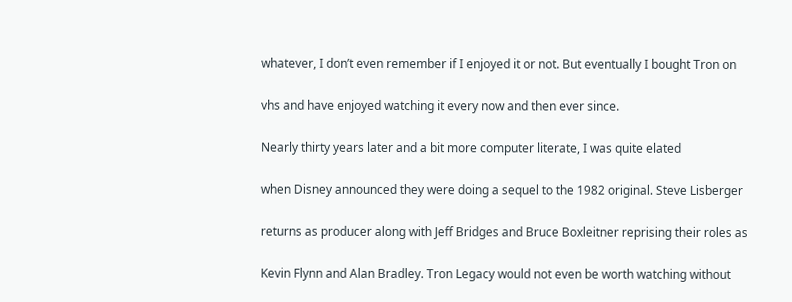whatever, I don’t even remember if I enjoyed it or not. But eventually I bought Tron on

vhs and have enjoyed watching it every now and then ever since.

Nearly thirty years later and a bit more computer literate, I was quite elated

when Disney announced they were doing a sequel to the 1982 original. Steve Lisberger

returns as producer along with Jeff Bridges and Bruce Boxleitner reprising their roles as

Kevin Flynn and Alan Bradley. Tron Legacy would not even be worth watching without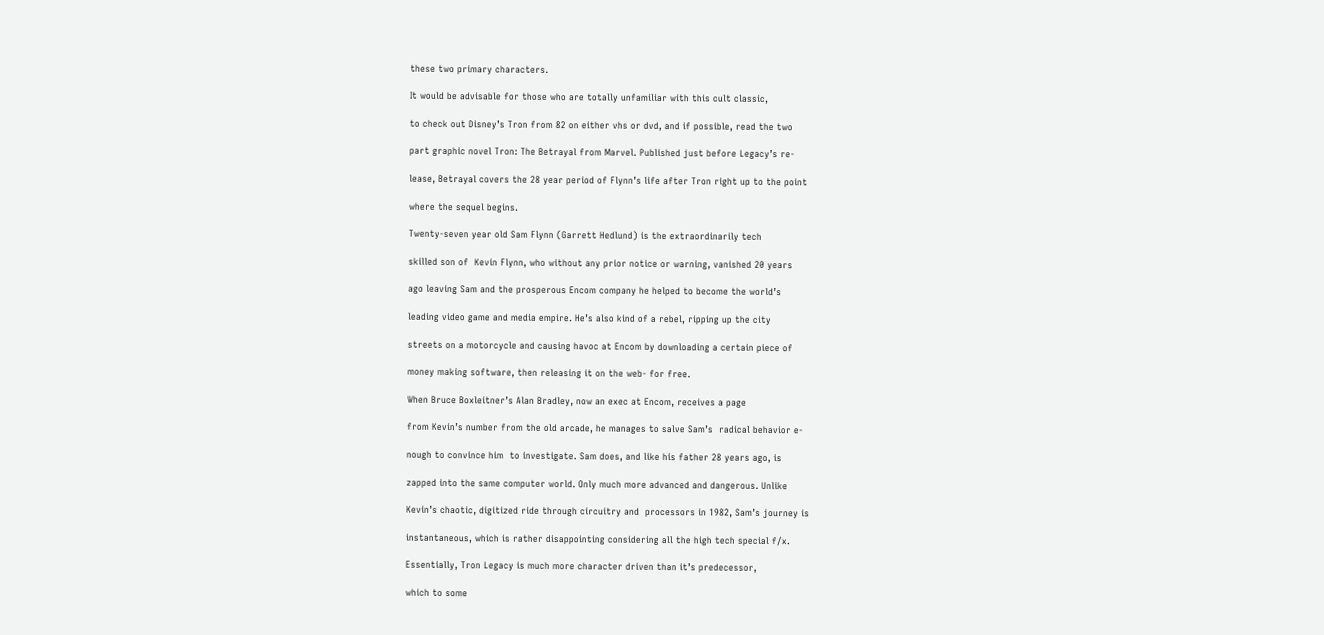these two primary characters.

It would be advisable for those who are totally unfamiliar with this cult classic,

to check out Disney’s Tron from 82 on either vhs or dvd, and if possible, read the two

part graphic novel Tron: The Betrayal from Marvel. Published just before Legacy’s re-

lease, Betrayal covers the 28 year period of Flynn’s life after Tron right up to the point

where the sequel begins.

Twenty-seven year old Sam Flynn (Garrett Hedlund) is the extraordinarily tech

skilled son of  Kevin Flynn, who without any prior notice or warning, vanished 20 years

ago leaving Sam and the prosperous Encom company he helped to become the world’s

leading video game and media empire. He’s also kind of a rebel, ripping up the city

streets on a motorcycle and causing havoc at Encom by downloading a certain piece of

money making software, then releasing it on the web- for free.

When Bruce Boxleitner’s Alan Bradley, now an exec at Encom, receives a page

from Kevin’s number from the old arcade, he manages to salve Sam’s  radical behavior e-

nough to convince him  to investigate. Sam does, and like his father 28 years ago, is

zapped into the same computer world. Only much more advanced and dangerous. Unlike

Kevin’s chaotic, digitized ride through circuitry and  processors in 1982, Sam’s journey is

instantaneous, which is rather disappointing considering all the high tech special f/x.

Essentially, Tron Legacy is much more character driven than it’s predecessor,

which to some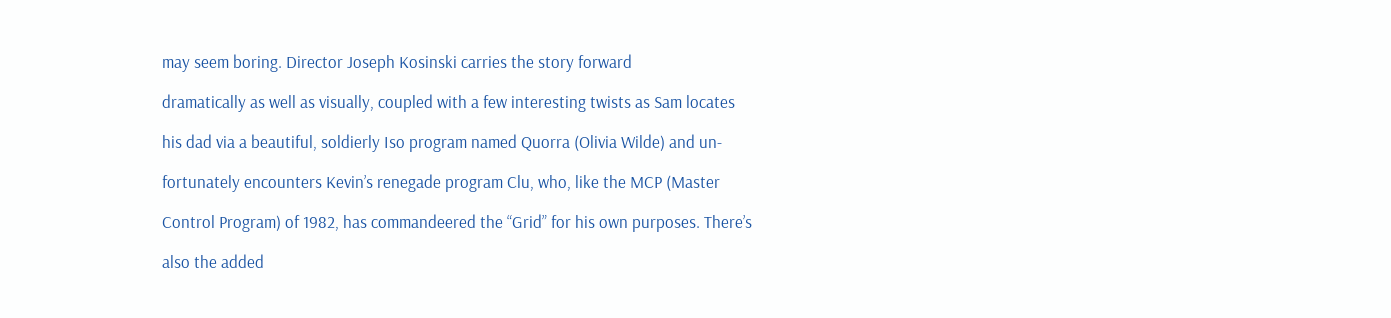may seem boring. Director Joseph Kosinski carries the story forward

dramatically as well as visually, coupled with a few interesting twists as Sam locates

his dad via a beautiful, soldierly Iso program named Quorra (Olivia Wilde) and un-

fortunately encounters Kevin’s renegade program Clu, who, like the MCP (Master

Control Program) of 1982, has commandeered the “Grid” for his own purposes. There’s

also the added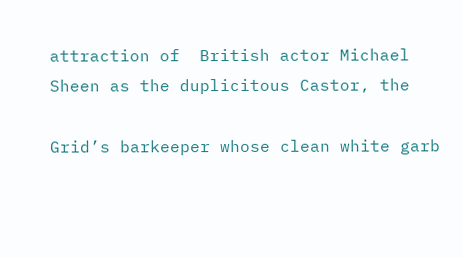attraction of  British actor Michael Sheen as the duplicitous Castor, the

Grid’s barkeeper whose clean white garb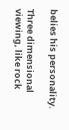belies his personality.

Three dimensional viewing, like rock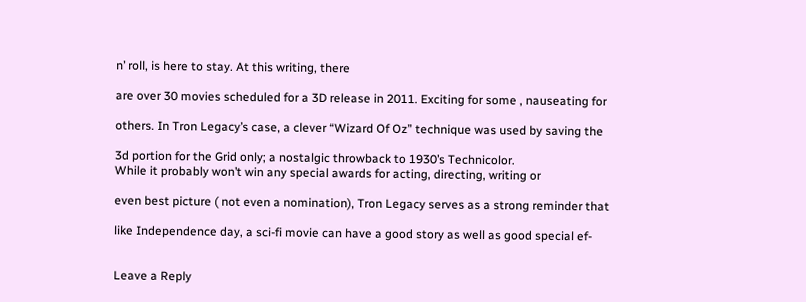n’ roll, is here to stay. At this writing, there

are over 30 movies scheduled for a 3D release in 2011. Exciting for some , nauseating for

others. In Tron Legacy’s case, a clever “Wizard Of Oz” technique was used by saving the

3d portion for the Grid only; a nostalgic throwback to 1930’s Technicolor.
While it probably won’t win any special awards for acting, directing, writing or

even best picture ( not even a nomination), Tron Legacy serves as a strong reminder that

like Independence day, a sci-fi movie can have a good story as well as good special ef-


Leave a Reply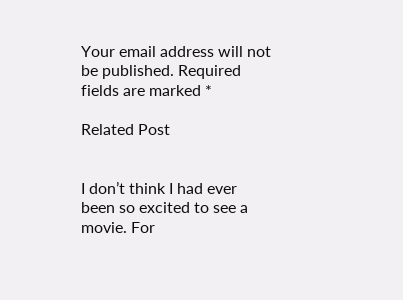Your email address will not be published. Required fields are marked *

Related Post


I don’t think I had ever been so excited to see a movie. For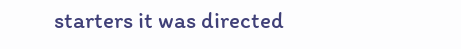starters it was directed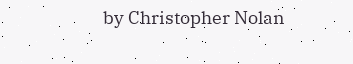by Christopher Nolan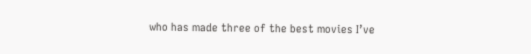who has made three of the best movies I’ve